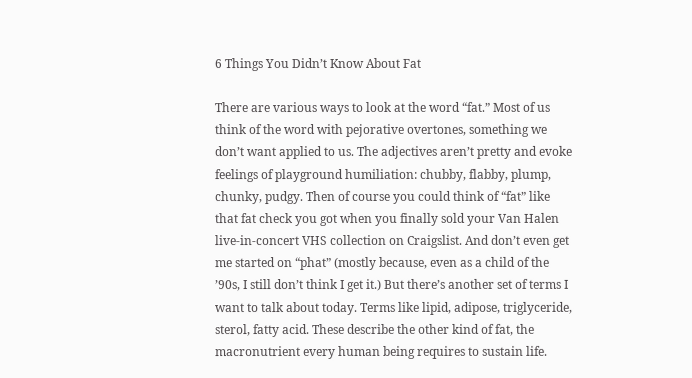6 Things You Didn’t Know About Fat

There are various ways to look at the word “fat.” Most of us think of the word with pejorative overtones, something we don’t want applied to us. The adjectives aren’t pretty and evoke feelings of playground humiliation: chubby, flabby, plump, chunky, pudgy. Then of course you could think of “fat” like that fat check you got when you finally sold your Van Halen live-in-concert VHS collection on Craigslist. And don’t even get me started on “phat” (mostly because, even as a child of the ’90s, I still don’t think I get it.) But there’s another set of terms I want to talk about today. Terms like lipid, adipose, triglyceride, sterol, fatty acid. These describe the other kind of fat, the macronutrient every human being requires to sustain life.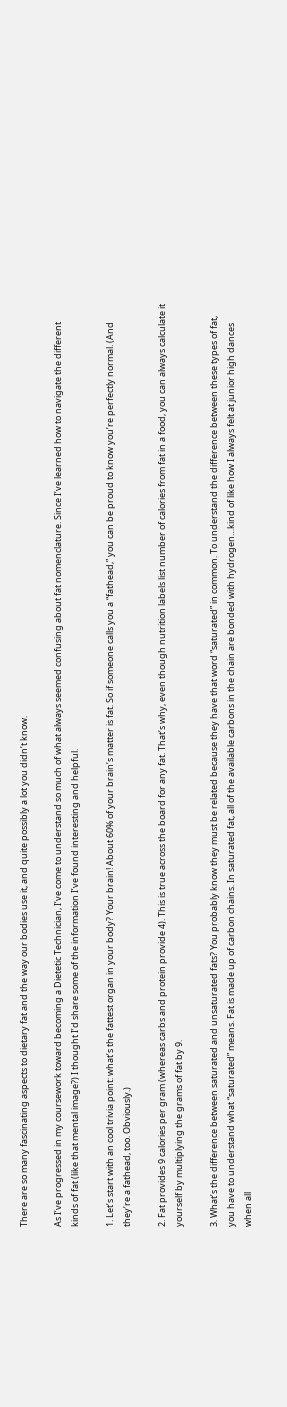There are so many fascinating aspects to dietary fat and the way our bodies use it, and quite possibly a lot you didn’t know.

As I’ve progressed in my coursework toward becoming a Dietetic Technician, I’ve come to understand so much of what always seemed confusing about fat nomenclature. Since I’ve learned how to navigate the different kinds of fat (like that mental image?) I thought I’d share some of the information I’ve found interesting and helpful.

1. Let’s start with an cool trivia point: what’s the fattest organ in your body? Your brain! About 60% of your brain’s matter is fat. So if someone calls you a “fathead,” you can be proud to know you’re perfectly normal. (And they’re a fathead, too. Obviously.)

2. Fat provides 9 calories per gram (whereas carbs and protein provide 4). This is true across the board for any fat. That’s why, even though nutrition labels list number of calories from fat in a food, you can always calculate it yourself by multiplying the grams of fat by 9.

3. What’s the difference between saturated and unsaturated fats? You probably know they must be related because they have that word “saturated” in common. To understand the difference between these types of fat, you have to understand what “saturated” means. Fat is made up of carbon chains. In saturated fat, all of the available carbons in the chain are bonded with hydrogen…kind of like how I always felt at junior high dances when all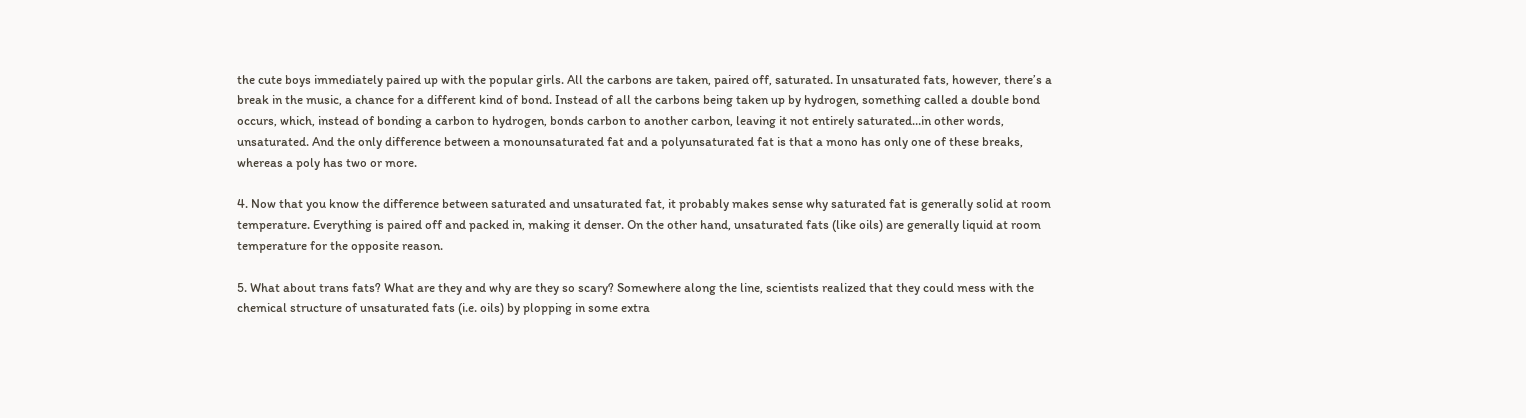the cute boys immediately paired up with the popular girls. All the carbons are taken, paired off, saturated. In unsaturated fats, however, there’s a break in the music, a chance for a different kind of bond. Instead of all the carbons being taken up by hydrogen, something called a double bond occurs, which, instead of bonding a carbon to hydrogen, bonds carbon to another carbon, leaving it not entirely saturated…in other words, unsaturated. And the only difference between a monounsaturated fat and a polyunsaturated fat is that a mono has only one of these breaks, whereas a poly has two or more.

4. Now that you know the difference between saturated and unsaturated fat, it probably makes sense why saturated fat is generally solid at room temperature. Everything is paired off and packed in, making it denser. On the other hand, unsaturated fats (like oils) are generally liquid at room temperature for the opposite reason.

5. What about trans fats? What are they and why are they so scary? Somewhere along the line, scientists realized that they could mess with the chemical structure of unsaturated fats (i.e. oils) by plopping in some extra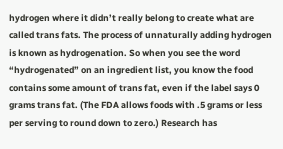hydrogen where it didn’t really belong to create what are called trans fats. The process of unnaturally adding hydrogen is known as hydrogenation. So when you see the word “hydrogenated” on an ingredient list, you know the food contains some amount of trans fat, even if the label says 0 grams trans fat. (The FDA allows foods with .5 grams or less per serving to round down to zero.) Research has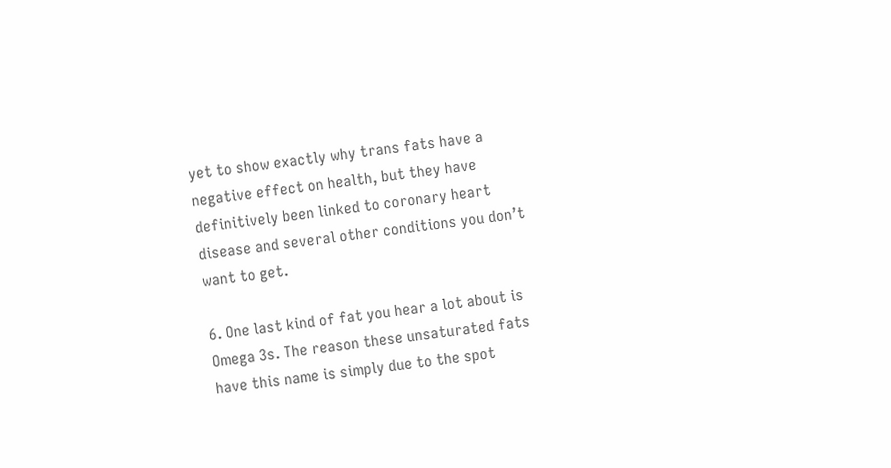yet to show exactly why trans fats have a negative effect on health, but they have definitively been linked to coronary heart disease and several other conditions you don’t want to get.

6. One last kind of fat you hear a lot about is Omega 3s. The reason these unsaturated fats have this name is simply due to the spot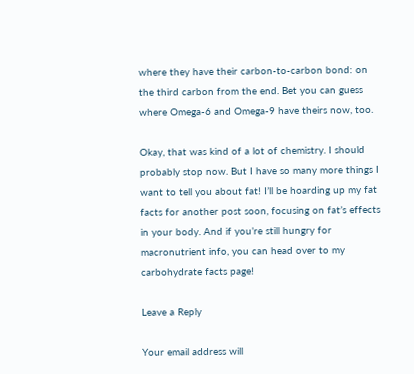where they have their carbon-to-carbon bond: on the third carbon from the end. Bet you can guess where Omega-6 and Omega-9 have theirs now, too.

Okay, that was kind of a lot of chemistry. I should probably stop now. But I have so many more things I want to tell you about fat! I’ll be hoarding up my fat facts for another post soon, focusing on fat’s effects in your body. And if you’re still hungry for macronutrient info, you can head over to my carbohydrate facts page!

Leave a Reply

Your email address will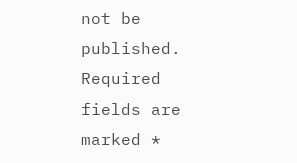not be published. Required fields are marked *